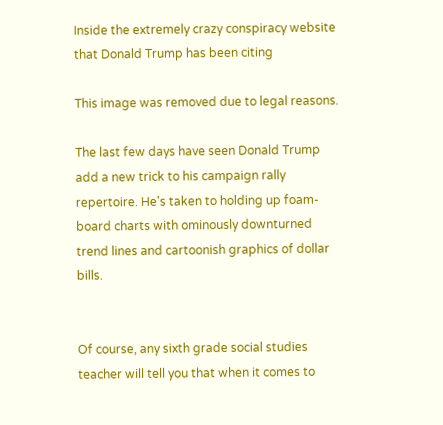Inside the extremely crazy conspiracy website that Donald Trump has been citing

This image was removed due to legal reasons.

The last few days have seen Donald Trump add a new trick to his campaign rally repertoire. He's taken to holding up foam-board charts with ominously downturned trend lines and cartoonish graphics of dollar bills.


Of course, any sixth grade social studies teacher will tell you that when it comes to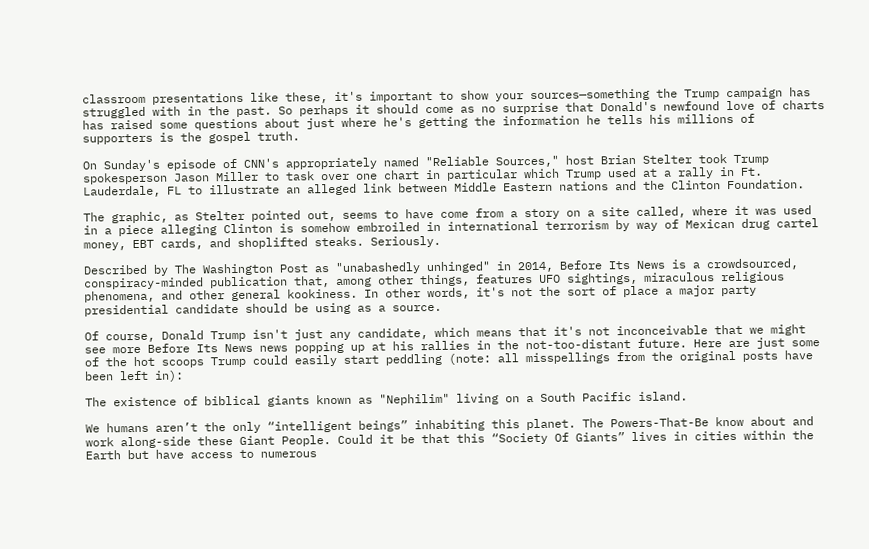classroom presentations like these, it's important to show your sources—something the Trump campaign has struggled with in the past. So perhaps it should come as no surprise that Donald's newfound love of charts has raised some questions about just where he's getting the information he tells his millions of supporters is the gospel truth.

On Sunday's episode of CNN's appropriately named "Reliable Sources," host Brian Stelter took Trump spokesperson Jason Miller to task over one chart in particular which Trump used at a rally in Ft. Lauderdale, FL to illustrate an alleged link between Middle Eastern nations and the Clinton Foundation.

The graphic, as Stelter pointed out, seems to have come from a story on a site called, where it was used in a piece alleging Clinton is somehow embroiled in international terrorism by way of Mexican drug cartel money, EBT cards, and shoplifted steaks. Seriously.

Described by The Washington Post as "unabashedly unhinged" in 2014, Before Its News is a crowdsourced, conspiracy-minded publication that, among other things, features UFO sightings, miraculous religious phenomena, and other general kookiness. In other words, it's not the sort of place a major party presidential candidate should be using as a source.

Of course, Donald Trump isn't just any candidate, which means that it's not inconceivable that we might see more Before Its News news popping up at his rallies in the not-too-distant future. Here are just some of the hot scoops Trump could easily start peddling (note: all misspellings from the original posts have been left in):

The existence of biblical giants known as "Nephilim" living on a South Pacific island.

We humans aren’t the only “intelligent beings” inhabiting this planet. The Powers-That-Be know about and work along-side these Giant People. Could it be that this “Society Of Giants” lives in cities within the Earth but have access to numerous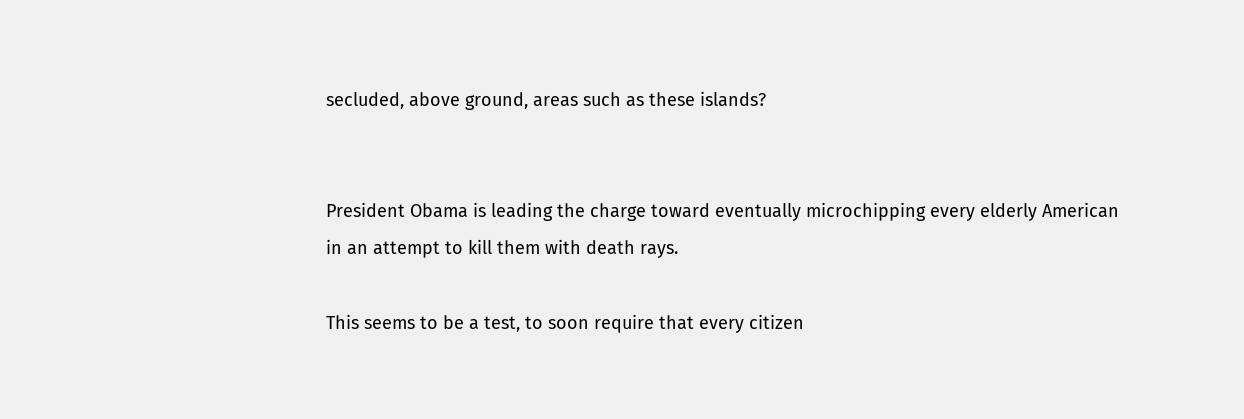secluded, above ground, areas such as these islands?


President Obama is leading the charge toward eventually microchipping every elderly American in an attempt to kill them with death rays.

This seems to be a test, to soon require that every citizen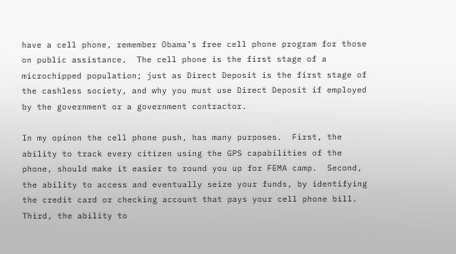have a cell phone, remember Obama’s free cell phone program for those on public assistance.  The cell phone is the first stage of a microchipped population; just as Direct Deposit is the first stage of the cashless society, and why you must use Direct Deposit if employed by the government or a government contractor.

In my opinon the cell phone push, has many purposes.  First, the ability to track every citizen using the GPS capabilities of the phone, should make it easier to round you up for FEMA camp.  Second, the ability to access and eventually seize your funds, by identifying the credit card or checking account that pays your cell phone bill. Third, the ability to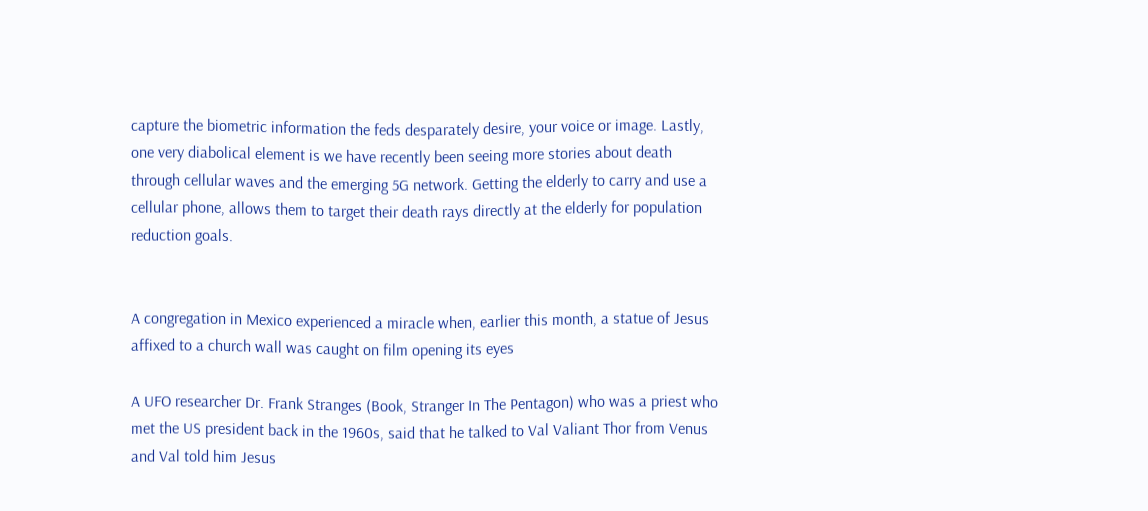capture the biometric information the feds desparately desire, your voice or image. Lastly, one very diabolical element is we have recently been seeing more stories about death through cellular waves and the emerging 5G network. Getting the elderly to carry and use a cellular phone, allows them to target their death rays directly at the elderly for population reduction goals.


A congregation in Mexico experienced a miracle when, earlier this month, a statue of Jesus affixed to a church wall was caught on film opening its eyes

A UFO researcher Dr. Frank Stranges (Book, Stranger In The Pentagon) who was a priest who met the US president back in the 1960s, said that he talked to Val Valiant Thor from Venus and Val told him Jesus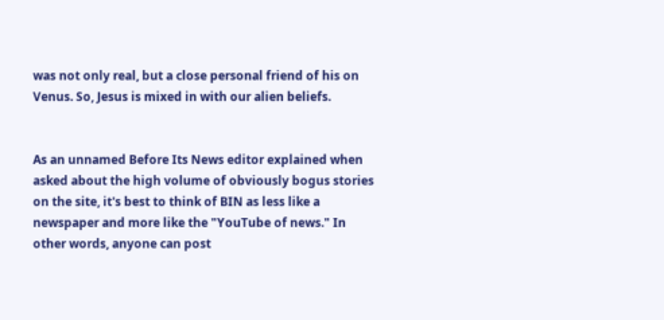was not only real, but a close personal friend of his on Venus. So, Jesus is mixed in with our alien beliefs.


As an unnamed Before Its News editor explained when asked about the high volume of obviously bogus stories on the site, it's best to think of BIN as less like a newspaper and more like the "YouTube of news." In other words, anyone can post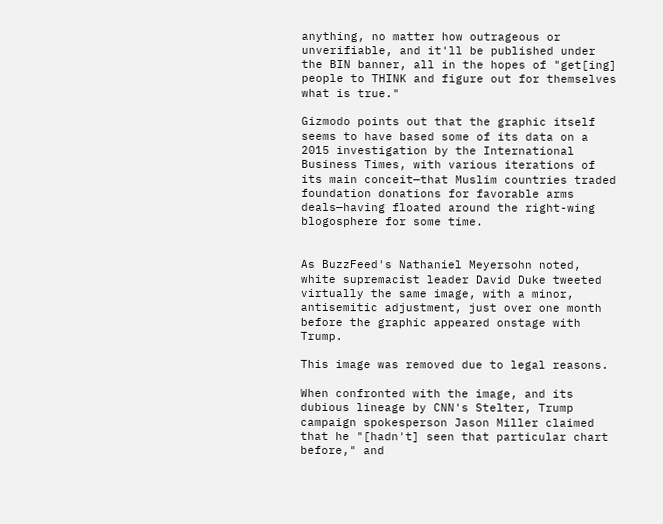anything, no matter how outrageous or unverifiable, and it'll be published under the BIN banner, all in the hopes of "get[ing] people to THINK and figure out for themselves what is true."

Gizmodo points out that the graphic itself seems to have based some of its data on a 2015 investigation by the International Business Times, with various iterations of its main conceit—that Muslim countries traded foundation donations for favorable arms deals—having floated around the right-wing blogosphere for some time.


As BuzzFeed's Nathaniel Meyersohn noted, white supremacist leader David Duke tweeted virtually the same image, with a minor, antisemitic adjustment, just over one month before the graphic appeared onstage with Trump.

This image was removed due to legal reasons.

When confronted with the image, and its dubious lineage by CNN's Stelter, Trump campaign spokesperson Jason Miller claimed that he "[hadn't] seen that particular chart before," and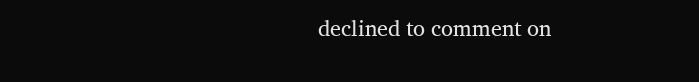declined to comment on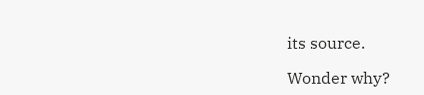its source.

Wonder why?